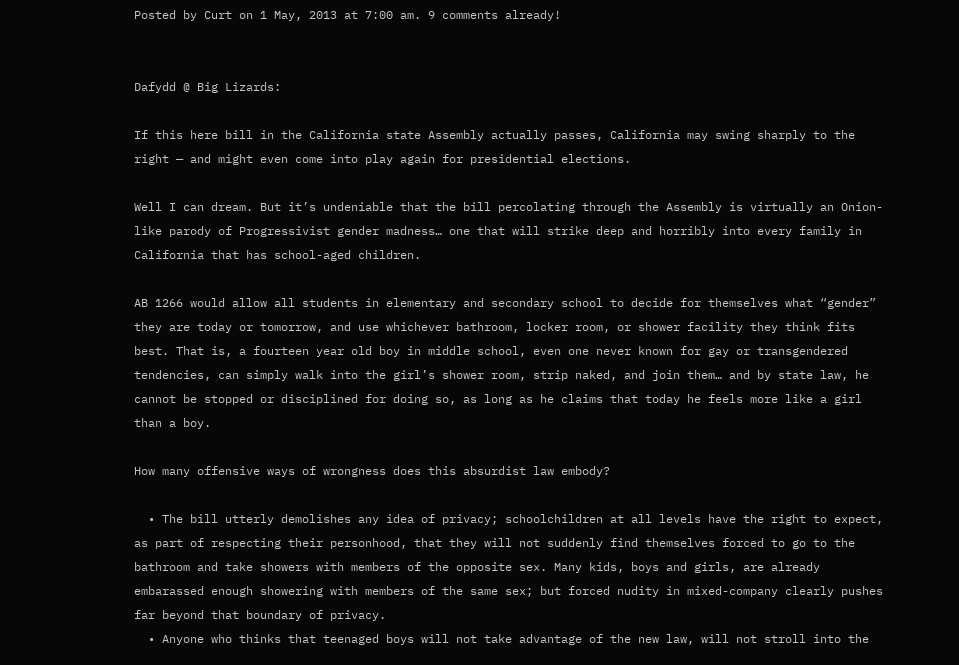Posted by Curt on 1 May, 2013 at 7:00 am. 9 comments already!


Dafydd @ Big Lizards:

If this here bill in the California state Assembly actually passes, California may swing sharply to the right — and might even come into play again for presidential elections.

Well I can dream. But it’s undeniable that the bill percolating through the Assembly is virtually an Onion-like parody of Progressivist gender madness… one that will strike deep and horribly into every family in California that has school-aged children.

AB 1266 would allow all students in elementary and secondary school to decide for themselves what “gender” they are today or tomorrow, and use whichever bathroom, locker room, or shower facility they think fits best. That is, a fourteen year old boy in middle school, even one never known for gay or transgendered tendencies, can simply walk into the girl’s shower room, strip naked, and join them… and by state law, he cannot be stopped or disciplined for doing so, as long as he claims that today he feels more like a girl than a boy.

How many offensive ways of wrongness does this absurdist law embody?

  • The bill utterly demolishes any idea of privacy; schoolchildren at all levels have the right to expect, as part of respecting their personhood, that they will not suddenly find themselves forced to go to the bathroom and take showers with members of the opposite sex. Many kids, boys and girls, are already embarassed enough showering with members of the same sex; but forced nudity in mixed-company clearly pushes far beyond that boundary of privacy.
  • Anyone who thinks that teenaged boys will not take advantage of the new law, will not stroll into the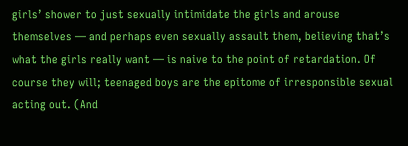girls’ shower to just sexually intimidate the girls and arouse themselves — and perhaps even sexually assault them, believing that’s what the girls really want — is naive to the point of retardation. Of course they will; teenaged boys are the epitome of irresponsible sexual acting out. (And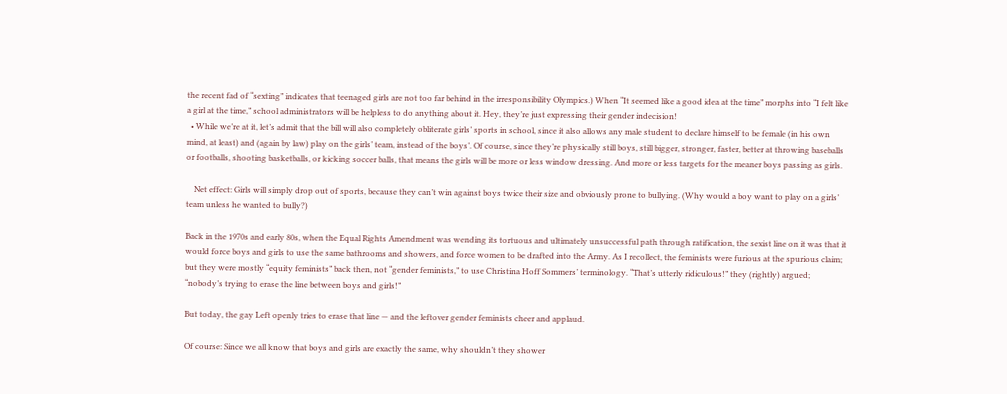the recent fad of “sexting” indicates that teenaged girls are not too far behind in the irresponsibility Olympics.) When “It seemed like a good idea at the time” morphs into “I felt like a girl at the time,” school administrators will be helpless to do anything about it. Hey, they’re just expressing their gender indecision!
  • While we’re at it, let’s admit that the bill will also completely obliterate girls’ sports in school, since it also allows any male student to declare himself to be female (in his own mind, at least) and (again by law) play on the girls’ team, instead of the boys’. Of course, since they’re physically still boys, still bigger, stronger, faster, better at throwing baseballs or footballs, shooting basketballs, or kicking soccer balls, that means the girls will be more or less window dressing. And more or less targets for the meaner boys passing as girls.

    Net effect: Girls will simply drop out of sports, because they can’t win against boys twice their size and obviously prone to bullying. (Why would a boy want to play on a girls’ team unless he wanted to bully?)

Back in the 1970s and early 80s, when the Equal Rights Amendment was wending its tortuous and ultimately unsuccessful path through ratification, the sexist line on it was that it would force boys and girls to use the same bathrooms and showers, and force women to be drafted into the Army. As I recollect, the feminists were furious at the spurious claim; but they were mostly “equity feminists” back then, not “gender feminists,” to use Christina Hoff Sommers’ terminology. “That’s utterly ridiculous!” they (rightly) argued; “nobody’s trying to erase the line between boys and girls!”

But today, the gay Left openly tries to erase that line — and the leftover gender feminists cheer and applaud.

Of course: Since we all know that boys and girls are exactly the same, why shouldn’t they shower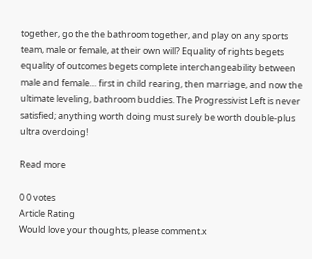together, go the the bathroom together, and play on any sports team, male or female, at their own will? Equality of rights begets equality of outcomes begets complete interchangeability between male and female… first in child rearing, then marriage, and now the ultimate leveling, bathroom buddies. The Progressivist Left is never satisfied; anything worth doing must surely be worth double-plus ultra overdoing!

Read more

0 0 votes
Article Rating
Would love your thoughts, please comment.x